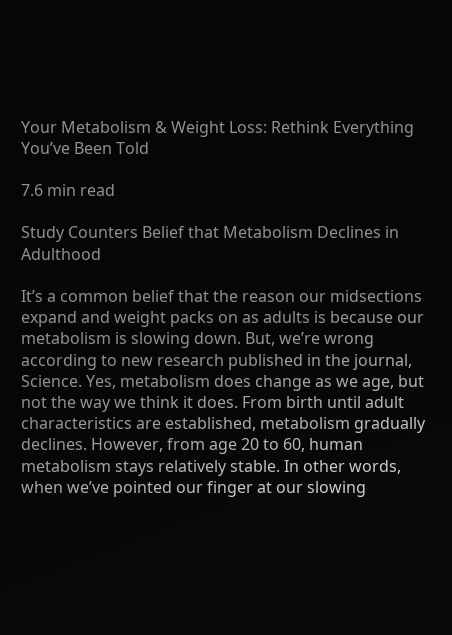Your Metabolism & Weight Loss: Rethink Everything You’ve Been Told

7.6 min read

Study Counters Belief that Metabolism Declines in Adulthood

It’s a common belief that the reason our midsections expand and weight packs on as adults is because our metabolism is slowing down. But, we’re wrong according to new research published in the journal, Science. Yes, metabolism does change as we age, but not the way we think it does. From birth until adult characteristics are established, metabolism gradually declines. However, from age 20 to 60, human metabolism stays relatively stable. In other words, when we’ve pointed our finger at our slowing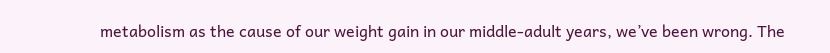metabolism as the cause of our weight gain in our middle-adult years, we’ve been wrong. The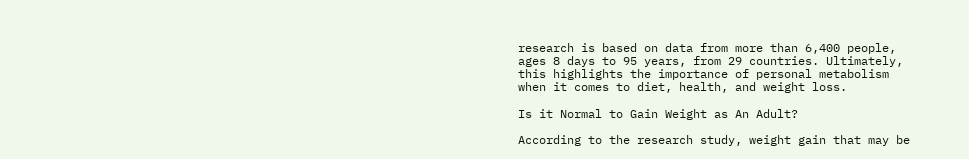research is based on data from more than 6,400 people, ages 8 days to 95 years, from 29 countries. Ultimately, this highlights the importance of personal metabolism when it comes to diet, health, and weight loss.

Is it Normal to Gain Weight as An Adult?

According to the research study, weight gain that may be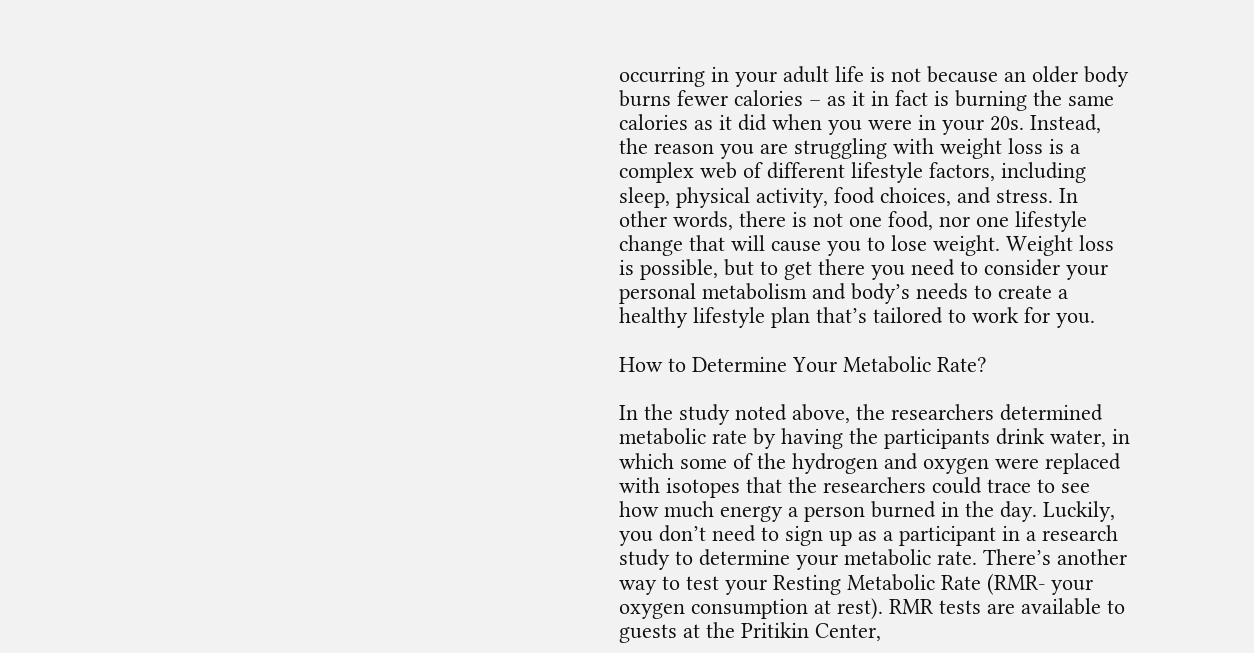occurring in your adult life is not because an older body burns fewer calories – as it in fact is burning the same calories as it did when you were in your 20s. Instead, the reason you are struggling with weight loss is a complex web of different lifestyle factors, including sleep, physical activity, food choices, and stress. In other words, there is not one food, nor one lifestyle change that will cause you to lose weight. Weight loss is possible, but to get there you need to consider your personal metabolism and body’s needs to create a healthy lifestyle plan that’s tailored to work for you.

How to Determine Your Metabolic Rate?

In the study noted above, the researchers determined metabolic rate by having the participants drink water, in which some of the hydrogen and oxygen were replaced with isotopes that the researchers could trace to see how much energy a person burned in the day. Luckily, you don’t need to sign up as a participant in a research study to determine your metabolic rate. There’s another way to test your Resting Metabolic Rate (RMR- your oxygen consumption at rest). RMR tests are available to guests at the Pritikin Center,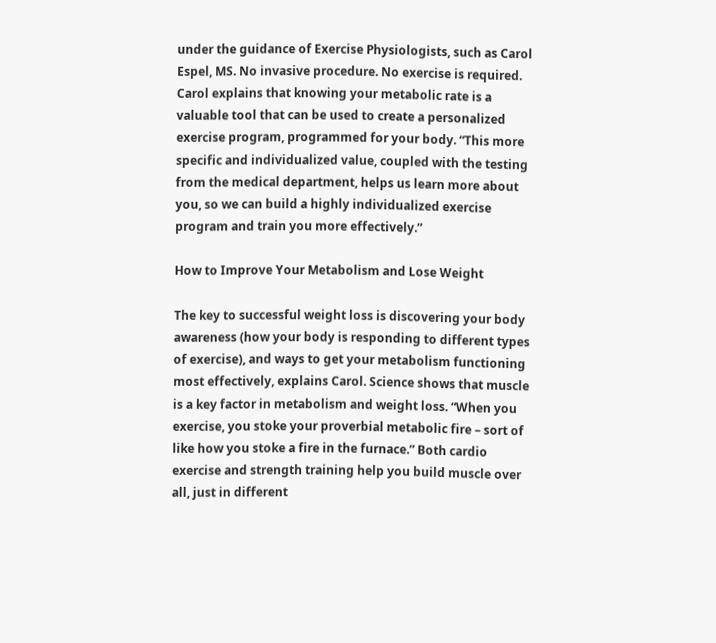under the guidance of Exercise Physiologists, such as Carol Espel, MS. No invasive procedure. No exercise is required. Carol explains that knowing your metabolic rate is a valuable tool that can be used to create a personalized exercise program, programmed for your body. “This more specific and individualized value, coupled with the testing from the medical department, helps us learn more about you, so we can build a highly individualized exercise program and train you more effectively.”

How to Improve Your Metabolism and Lose Weight

The key to successful weight loss is discovering your body awareness (how your body is responding to different types of exercise), and ways to get your metabolism functioning most effectively, explains Carol. Science shows that muscle is a key factor in metabolism and weight loss. “When you exercise, you stoke your proverbial metabolic fire – sort of like how you stoke a fire in the furnace.” Both cardio exercise and strength training help you build muscle over all, just in different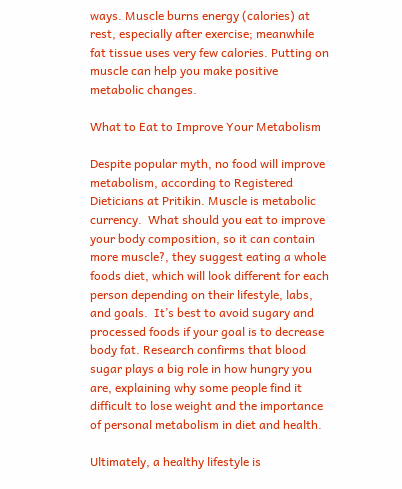ways. Muscle burns energy (calories) at rest, especially after exercise; meanwhile fat tissue uses very few calories. Putting on muscle can help you make positive metabolic changes.

What to Eat to Improve Your Metabolism

Despite popular myth, no food will improve metabolism, according to Registered Dieticians at Pritikin. Muscle is metabolic currency.  What should you eat to improve your body composition, so it can contain more muscle?, they suggest eating a whole foods diet, which will look different for each person depending on their lifestyle, labs, and goals.  It’s best to avoid sugary and processed foods if your goal is to decrease body fat. Research confirms that blood sugar plays a big role in how hungry you are, explaining why some people find it difficult to lose weight and the importance of personal metabolism in diet and health.

Ultimately, a healthy lifestyle is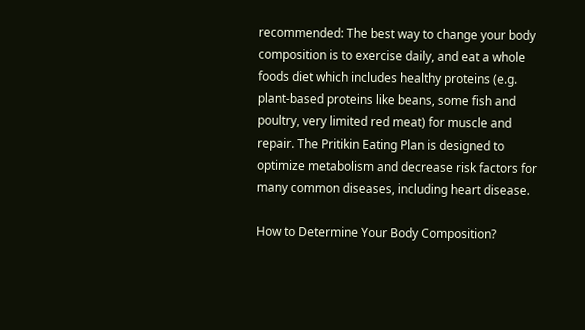recommended: The best way to change your body composition is to exercise daily, and eat a whole foods diet which includes healthy proteins (e.g. plant-based proteins like beans, some fish and poultry, very limited red meat) for muscle and repair. The Pritikin Eating Plan is designed to optimize metabolism and decrease risk factors for many common diseases, including heart disease.

How to Determine Your Body Composition?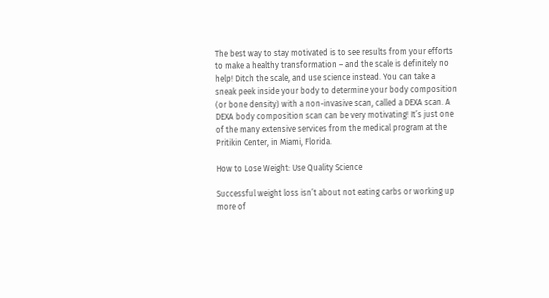The best way to stay motivated is to see results from your efforts to make a healthy transformation – and the scale is definitely no help! Ditch the scale, and use science instead. You can take a sneak peek inside your body to determine your body composition (or bone density) with a non-invasive scan, called a DEXA scan. A DEXA body composition scan can be very motivating! It’s just one of the many extensive services from the medical program at the Pritikin Center, in Miami, Florida.

How to Lose Weight: Use Quality Science

Successful weight loss isn’t about not eating carbs or working up more of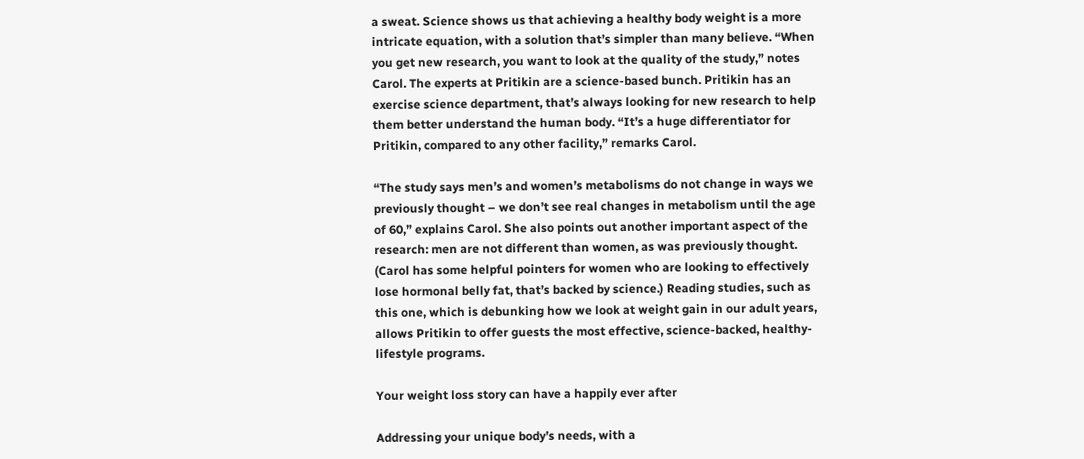a sweat. Science shows us that achieving a healthy body weight is a more intricate equation, with a solution that’s simpler than many believe. “When you get new research, you want to look at the quality of the study,” notes Carol. The experts at Pritikin are a science-based bunch. Pritikin has an exercise science department, that’s always looking for new research to help them better understand the human body. “It’s a huge differentiator for Pritikin, compared to any other facility,” remarks Carol.

“The study says men’s and women’s metabolisms do not change in ways we previously thought – we don’t see real changes in metabolism until the age of 60,” explains Carol. She also points out another important aspect of the research: men are not different than women, as was previously thought. (Carol has some helpful pointers for women who are looking to effectively lose hormonal belly fat, that’s backed by science.) Reading studies, such as this one, which is debunking how we look at weight gain in our adult years, allows Pritikin to offer guests the most effective, science-backed, healthy-lifestyle programs.

Your weight loss story can have a happily ever after

Addressing your unique body’s needs, with a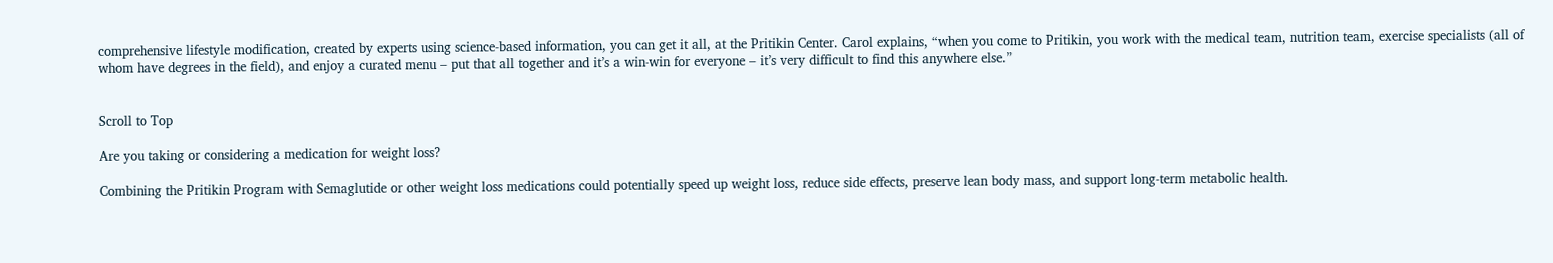comprehensive lifestyle modification, created by experts using science-based information, you can get it all, at the Pritikin Center. Carol explains, “when you come to Pritikin, you work with the medical team, nutrition team, exercise specialists (all of whom have degrees in the field), and enjoy a curated menu – put that all together and it’s a win-win for everyone – it’s very difficult to find this anywhere else.”


Scroll to Top

Are you taking or considering a medication for weight loss?

Combining the Pritikin Program with Semaglutide or other weight loss medications could potentially speed up weight loss, reduce side effects, preserve lean body mass, and support long-term metabolic health.